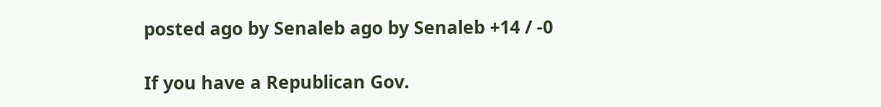posted ago by Senaleb ago by Senaleb +14 / -0

If you have a Republican Gov.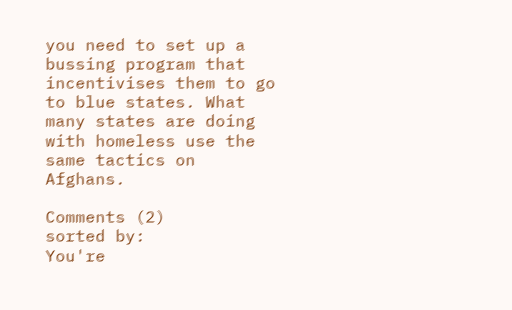you need to set up a bussing program that incentivises them to go to blue states. What many states are doing with homeless use the same tactics on Afghans.

Comments (2)
sorted by:
You're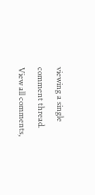viewing a single comment thread. View all comments,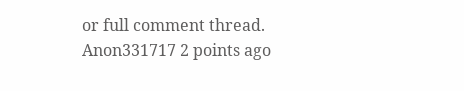or full comment thread.
Anon331717 2 points ago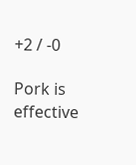+2 / -0

Pork is effective